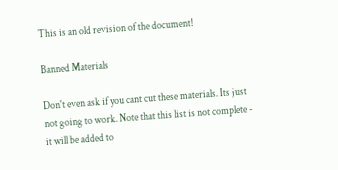This is an old revision of the document!

Banned Materials

Don't even ask if you cant cut these materials. Its just not going to work. Note that this list is not complete - it will be added to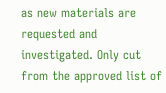as new materials are requested and investigated. Only cut from the approved list of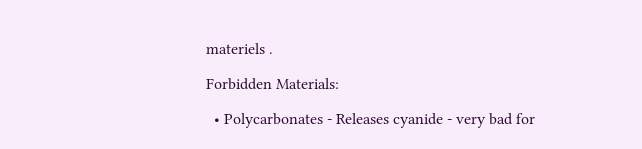materiels .

Forbidden Materials:

  • Polycarbonates - Releases cyanide - very bad for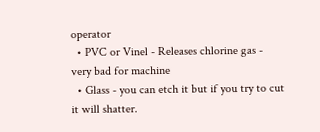operator
  • PVC or Vinel - Releases chlorine gas - very bad for machine
  • Glass - you can etch it but if you try to cut it will shatter.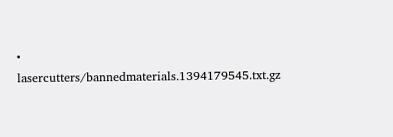• lasercutters/bannedmaterials.1394179545.txt.gz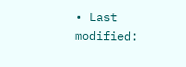• Last modified: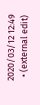2020/03/12 12:49
  • (external edit)